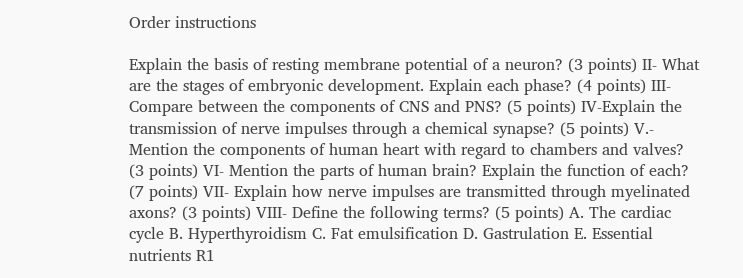Order instructions

Explain the basis of resting membrane potential of a neuron? (3 points) II- What are the stages of embryonic development. Explain each phase? (4 points) III- Compare between the components of CNS and PNS? (5 points) IV-Explain the transmission of nerve impulses through a chemical synapse? (5 points) V.- Mention the components of human heart with regard to chambers and valves? (3 points) VI- Mention the parts of human brain? Explain the function of each? (7 points) VII- Explain how nerve impulses are transmitted through myelinated axons? (3 points) VIII- Define the following terms? (5 points) A. The cardiac cycle B. Hyperthyroidism C. Fat emulsification D. Gastrulation E. Essential nutrients R1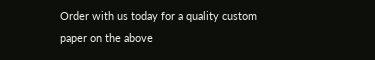Order with us today for a quality custom paper on the above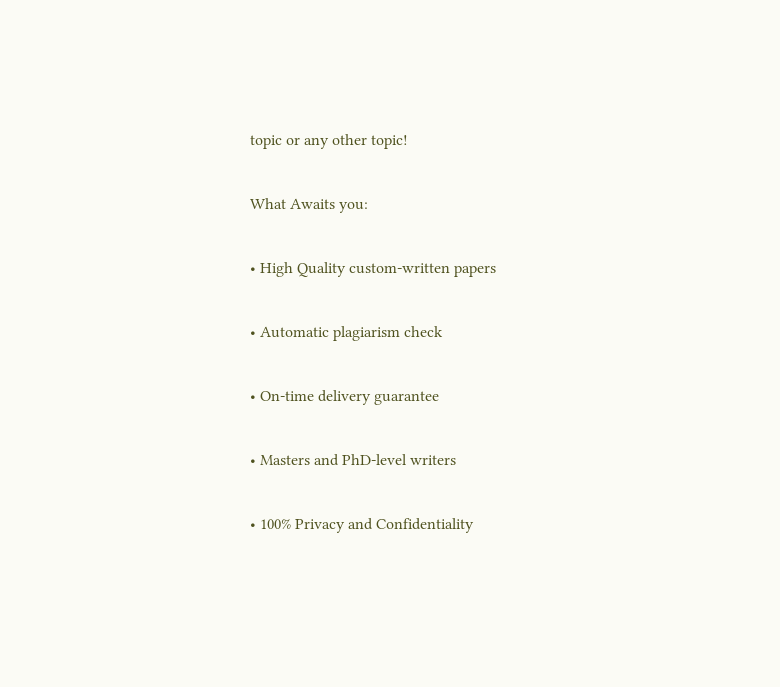topic or any other topic!

What Awaits you:

• High Quality custom-written papers

• Automatic plagiarism check

• On-time delivery guarantee

• Masters and PhD-level writers

• 100% Privacy and Confidentiality